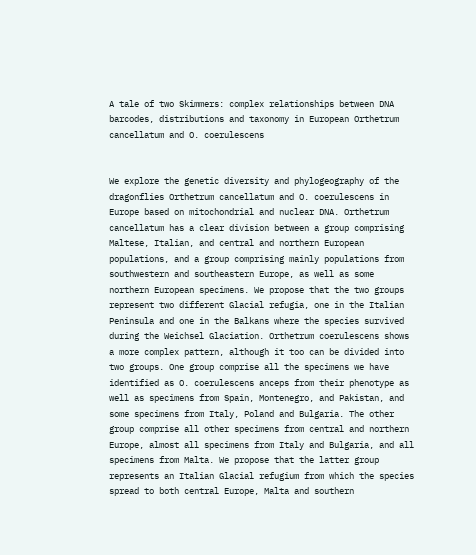A tale of two Skimmers: complex relationships between DNA barcodes, distributions and taxonomy in European Orthetrum cancellatum and O. coerulescens


We explore the genetic diversity and phylogeography of the dragonflies Orthetrum cancellatum and O. coerulescens in Europe based on mitochondrial and nuclear DNA. Orthetrum cancellatum has a clear division between a group comprising Maltese, Italian, and central and northern European populations, and a group comprising mainly populations from southwestern and southeastern Europe, as well as some northern European specimens. We propose that the two groups represent two different Glacial refugia, one in the Italian Peninsula and one in the Balkans where the species survived during the Weichsel Glaciation. Orthetrum coerulescens shows a more complex pattern, although it too can be divided into two groups. One group comprise all the specimens we have identified as O. coerulescens anceps from their phenotype as well as specimens from Spain, Montenegro, and Pakistan, and some specimens from Italy, Poland and Bulgaria. The other group comprise all other specimens from central and northern Europe, almost all specimens from Italy and Bulgaria, and all specimens from Malta. We propose that the latter group represents an Italian Glacial refugium from which the species spread to both central Europe, Malta and southern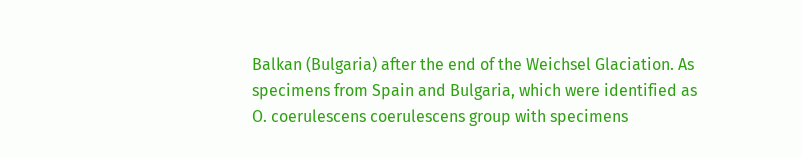Balkan (Bulgaria) after the end of the Weichsel Glaciation. As specimens from Spain and Bulgaria, which were identified as O. coerulescens coerulescens group with specimens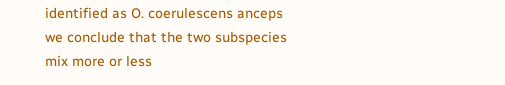identified as O. coerulescens anceps we conclude that the two subspecies mix more or less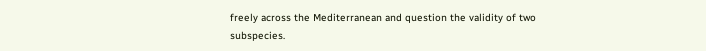freely across the Mediterranean and question the validity of two subspecies.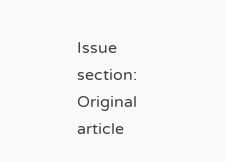Issue section: Original article